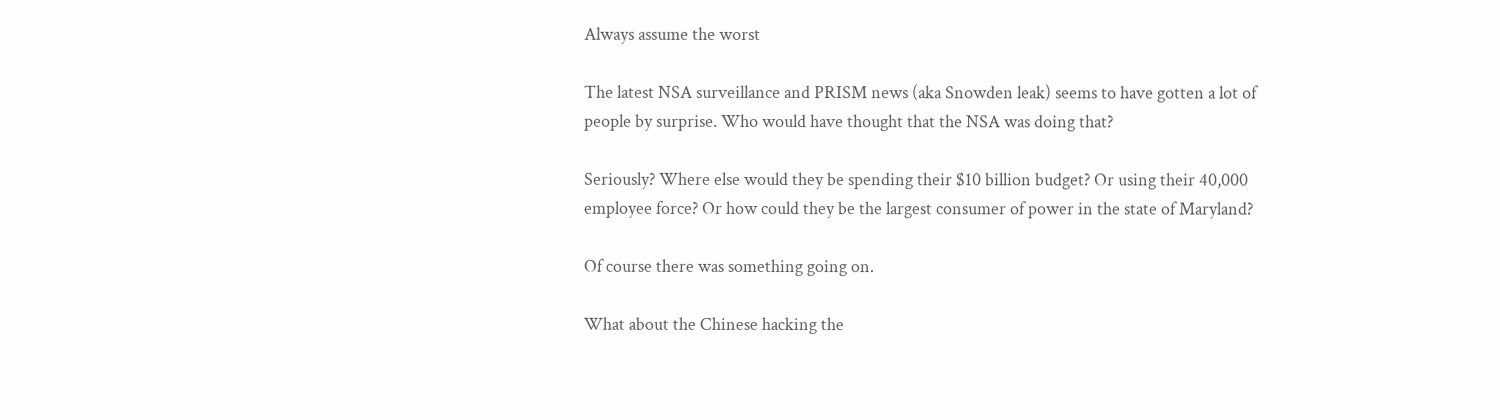Always assume the worst

The latest NSA surveillance and PRISM news (aka Snowden leak) seems to have gotten a lot of people by surprise. Who would have thought that the NSA was doing that?

Seriously? Where else would they be spending their $10 billion budget? Or using their 40,000 employee force? Or how could they be the largest consumer of power in the state of Maryland?

Of course there was something going on.

What about the Chinese hacking the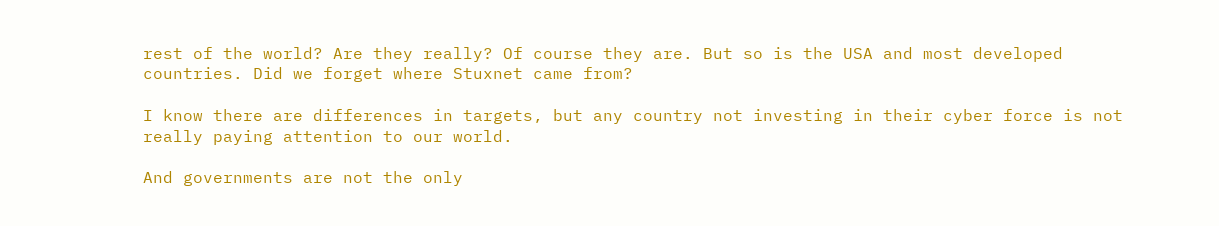rest of the world? Are they really? Of course they are. But so is the USA and most developed countries. Did we forget where Stuxnet came from?

I know there are differences in targets, but any country not investing in their cyber force is not really paying attention to our world.

And governments are not the only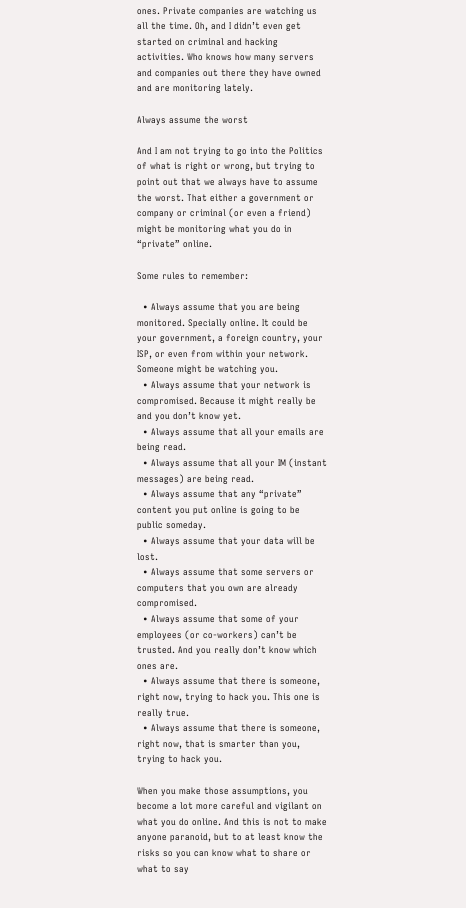ones. Private companies are watching us all the time. Oh, and I didn’t even get started on criminal and hacking activities. Who knows how many servers and companies out there they have owned and are monitoring lately.

Always assume the worst

And I am not trying to go into the Politics of what is right or wrong, but trying to point out that we always have to assume the worst. That either a government or company or criminal (or even a friend) might be monitoring what you do in “private” online.

Some rules to remember:

  • Always assume that you are being monitored. Specially online. It could be your government, a foreign country, your ISP, or even from within your network. Someone might be watching you.
  • Always assume that your network is compromised. Because it might really be and you don’t know yet.
  • Always assume that all your emails are being read.
  • Always assume that all your IM (instant messages) are being read.
  • Always assume that any “private” content you put online is going to be public someday.
  • Always assume that your data will be lost.
  • Always assume that some servers or computers that you own are already compromised.
  • Always assume that some of your employees (or co-workers) can’t be trusted. And you really don’t know which ones are.
  • Always assume that there is someone, right now, trying to hack you. This one is really true.
  • Always assume that there is someone, right now, that is smarter than you, trying to hack you.

When you make those assumptions, you become a lot more careful and vigilant on what you do online. And this is not to make anyone paranoid, but to at least know the risks so you can know what to share or what to say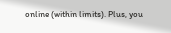online (within limits). Plus, you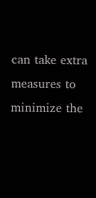can take extra measures to minimize the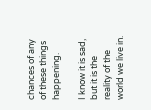chances of any of these things happening.

I know it is sad, but it is the reality of the world we live in.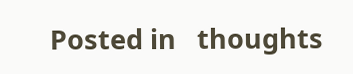Posted in   thoughts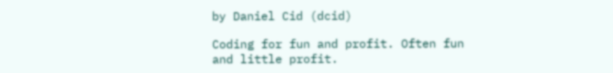by Daniel Cid (dcid)

Coding for fun and profit. Often fun and little profit.